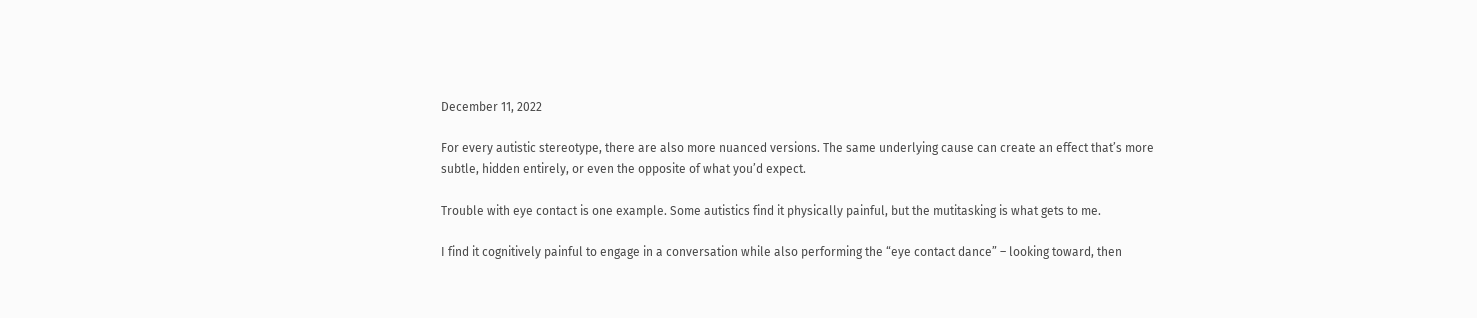December 11, 2022

For every autistic stereotype, there are also more nuanced versions. The same underlying cause can create an effect that’s more subtle, hidden entirely, or even the opposite of what you’d expect.

Trouble with eye contact is one example. Some autistics find it physically painful, but the mutitasking is what gets to me.

I find it cognitively painful to engage in a conversation while also performing the “eye contact dance” – looking toward, then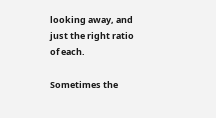looking away, and just the right ratio of each.

Sometimes the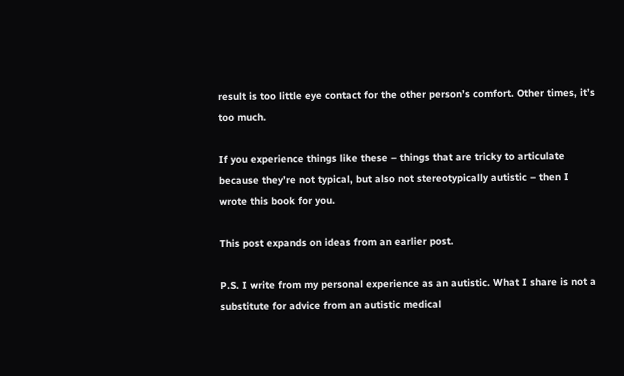result is too little eye contact for the other person’s comfort. Other times, it’s too much.

If you experience things like these – things that are tricky to articulate because they’re not typical, but also not stereotypically autistic – then I wrote this book for you.

This post expands on ideas from an earlier post.

P.S. I write from my personal experience as an autistic. What I share is not a substitute for advice from an autistic medical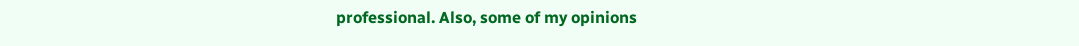professional. Also, some of my opinions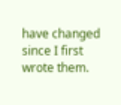have changed since I first wrote them.